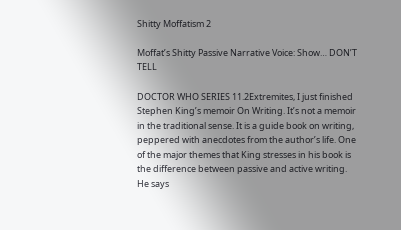Shitty Moffatism 2

Moffat’s Shitty Passive Narrative Voice: Show… DON’T TELL

DOCTOR WHO SERIES 11.2Extremites, I just finished Stephen King’s memoir On Writing. It’s not a memoir in the traditional sense. It is a guide book on writing, peppered with anecdotes from the author’s life. One of the major themes that King stresses in his book is the difference between passive and active writing. He says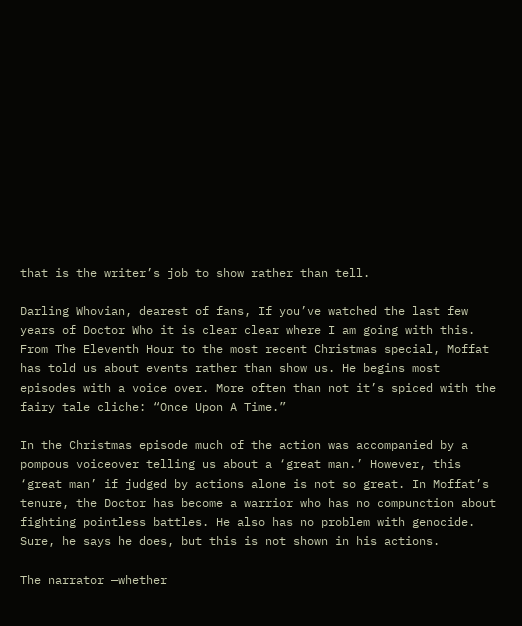that is the writer’s job to show rather than tell.

Darling Whovian, dearest of fans, If you’ve watched the last few years of Doctor Who it is clear clear where I am going with this. From The Eleventh Hour to the most recent Christmas special, Moffat has told us about events rather than show us. He begins most episodes with a voice over. More often than not it’s spiced with the fairy tale cliche: “Once Upon A Time.”

In the Christmas episode much of the action was accompanied by a pompous voiceover telling us about a ‘great man.’ However, this ‘great man’ if judged by actions alone is not so great. In Moffat’s tenure, the Doctor has become a warrior who has no compunction about fighting pointless battles. He also has no problem with genocide. Sure, he says he does, but this is not shown in his actions.

The narrator —whether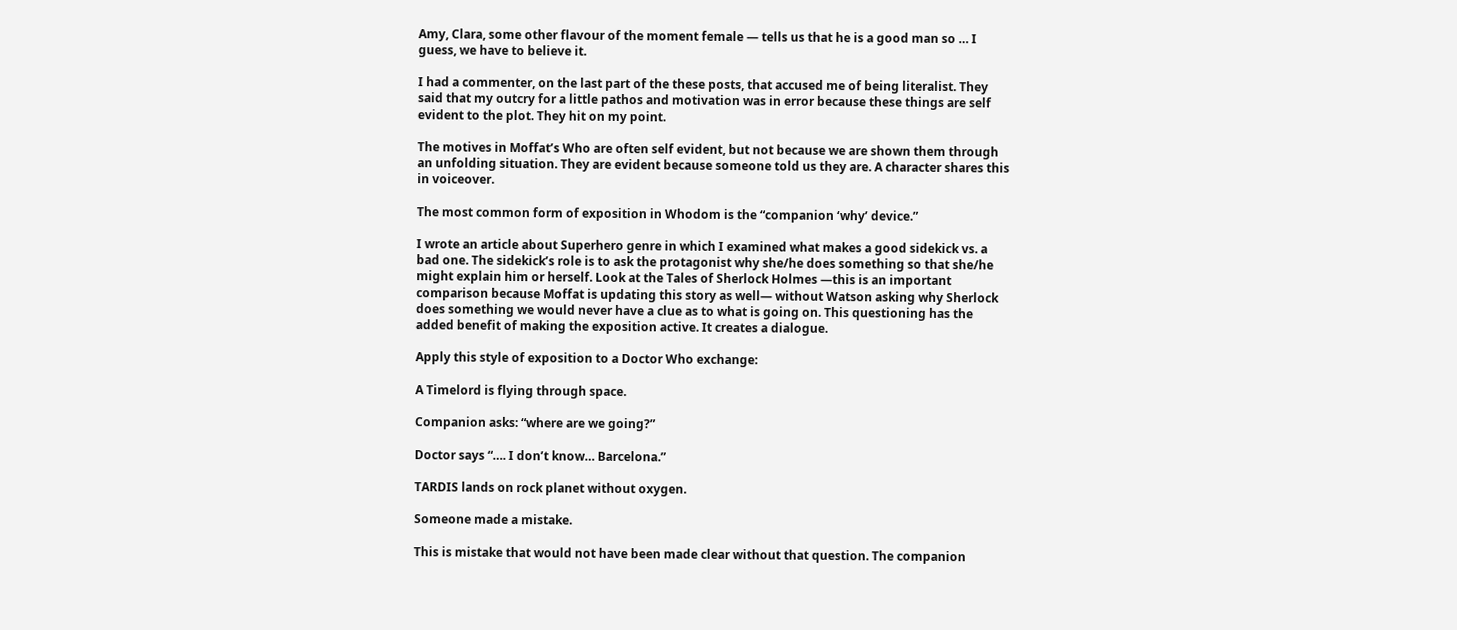Amy, Clara, some other flavour of the moment female — tells us that he is a good man so … I guess, we have to believe it.

I had a commenter, on the last part of the these posts, that accused me of being literalist. They said that my outcry for a little pathos and motivation was in error because these things are self evident to the plot. They hit on my point.

The motives in Moffat’s Who are often self evident, but not because we are shown them through an unfolding situation. They are evident because someone told us they are. A character shares this in voiceover.

The most common form of exposition in Whodom is the “companion ‘why’ device.”

I wrote an article about Superhero genre in which I examined what makes a good sidekick vs. a bad one. The sidekick’s role is to ask the protagonist why she/he does something so that she/he might explain him or herself. Look at the Tales of Sherlock Holmes —this is an important comparison because Moffat is updating this story as well— without Watson asking why Sherlock does something we would never have a clue as to what is going on. This questioning has the added benefit of making the exposition active. It creates a dialogue.

Apply this style of exposition to a Doctor Who exchange:

A Timelord is flying through space.

Companion asks: “where are we going?”

Doctor says “…. I don’t know… Barcelona.”

TARDIS lands on rock planet without oxygen.

Someone made a mistake.

This is mistake that would not have been made clear without that question. The companion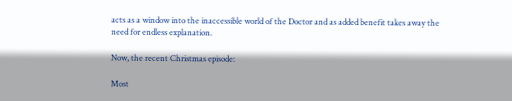acts as a window into the inaccessible world of the Doctor and as added benefit takes away the need for endless explanation.

Now, the recent Christmas episode:

Most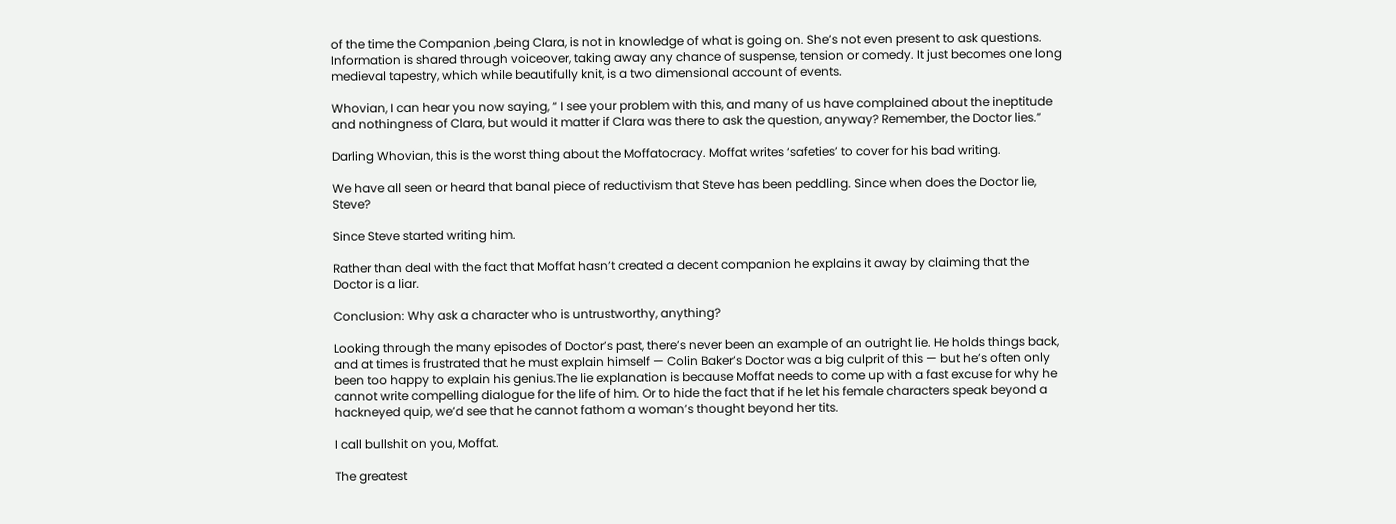of the time the Companion ,being Clara, is not in knowledge of what is going on. She’s not even present to ask questions. Information is shared through voiceover, taking away any chance of suspense, tension or comedy. It just becomes one long medieval tapestry, which while beautifully knit, is a two dimensional account of events.

Whovian, I can hear you now saying, “ I see your problem with this, and many of us have complained about the ineptitude and nothingness of Clara, but would it matter if Clara was there to ask the question, anyway? Remember, the Doctor lies.”

Darling Whovian, this is the worst thing about the Moffatocracy. Moffat writes ‘safeties’ to cover for his bad writing.

We have all seen or heard that banal piece of reductivism that Steve has been peddling. Since when does the Doctor lie, Steve?

Since Steve started writing him.

Rather than deal with the fact that Moffat hasn’t created a decent companion he explains it away by claiming that the Doctor is a liar.

Conclusion: Why ask a character who is untrustworthy, anything?

Looking through the many episodes of Doctor’s past, there’s never been an example of an outright lie. He holds things back, and at times is frustrated that he must explain himself — Colin Baker’s Doctor was a big culprit of this — but he’s often only been too happy to explain his genius.The lie explanation is because Moffat needs to come up with a fast excuse for why he cannot write compelling dialogue for the life of him. Or to hide the fact that if he let his female characters speak beyond a hackneyed quip, we’d see that he cannot fathom a woman’s thought beyond her tits.

I call bullshit on you, Moffat.

The greatest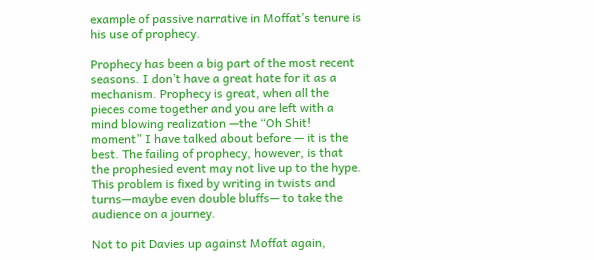example of passive narrative in Moffat’s tenure is his use of prophecy.

Prophecy has been a big part of the most recent seasons. I don’t have a great hate for it as a mechanism. Prophecy is great, when all the pieces come together and you are left with a mind blowing realization —the “Oh Shit! moment” I have talked about before — it is the best. The failing of prophecy, however, is that the prophesied event may not live up to the hype. This problem is fixed by writing in twists and turns—maybe even double bluffs— to take the audience on a journey.

Not to pit Davies up against Moffat again,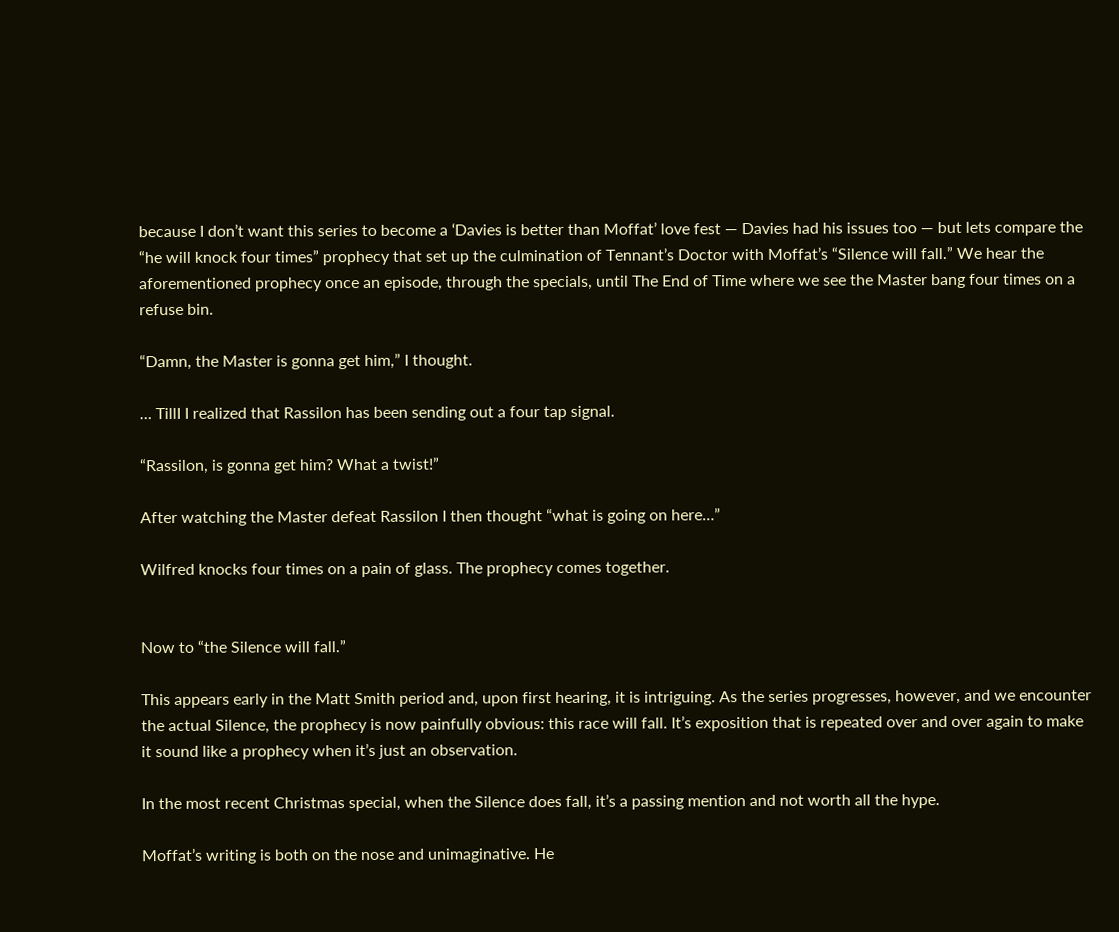because I don’t want this series to become a ‘Davies is better than Moffat’ love fest — Davies had his issues too — but lets compare the “he will knock four times” prophecy that set up the culmination of Tennant’s Doctor with Moffat’s “Silence will fall.” We hear the aforementioned prophecy once an episode, through the specials, until The End of Time where we see the Master bang four times on a refuse bin.

“Damn, the Master is gonna get him,” I thought.

… TillI I realized that Rassilon has been sending out a four tap signal.

“Rassilon, is gonna get him? What a twist!”

After watching the Master defeat Rassilon I then thought “what is going on here…”

Wilfred knocks four times on a pain of glass. The prophecy comes together.


Now to “the Silence will fall.”

This appears early in the Matt Smith period and, upon first hearing, it is intriguing. As the series progresses, however, and we encounter the actual Silence, the prophecy is now painfully obvious: this race will fall. It’s exposition that is repeated over and over again to make it sound like a prophecy when it’s just an observation.

In the most recent Christmas special, when the Silence does fall, it’s a passing mention and not worth all the hype.

Moffat’s writing is both on the nose and unimaginative. He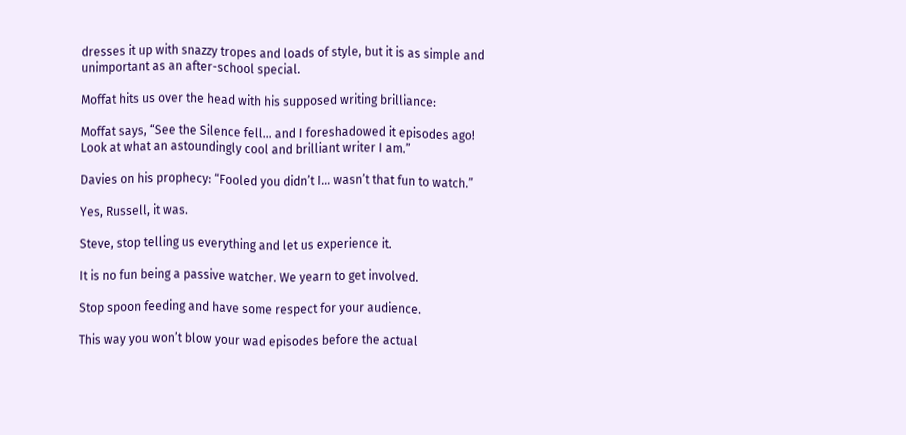dresses it up with snazzy tropes and loads of style, but it is as simple and unimportant as an after-school special.

Moffat hits us over the head with his supposed writing brilliance:

Moffat says, “See the Silence fell… and I foreshadowed it episodes ago! Look at what an astoundingly cool and brilliant writer I am.”

Davies on his prophecy: “Fooled you didn’t I… wasn’t that fun to watch.”

Yes, Russell, it was.

Steve, stop telling us everything and let us experience it.

It is no fun being a passive watcher. We yearn to get involved.

Stop spoon feeding and have some respect for your audience.

This way you won’t blow your wad episodes before the actual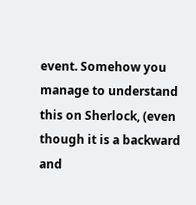event. Somehow you manage to understand this on Sherlock, (even though it is a backward and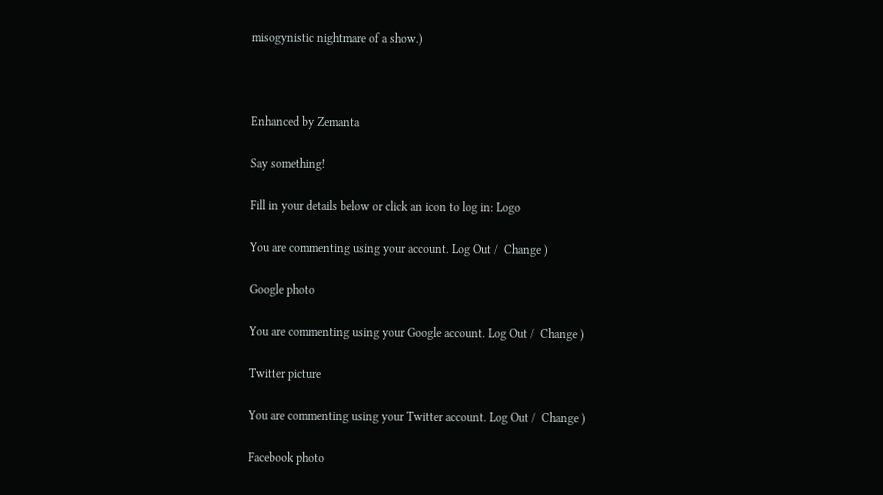misogynistic nightmare of a show.)



Enhanced by Zemanta

Say something!

Fill in your details below or click an icon to log in: Logo

You are commenting using your account. Log Out /  Change )

Google photo

You are commenting using your Google account. Log Out /  Change )

Twitter picture

You are commenting using your Twitter account. Log Out /  Change )

Facebook photo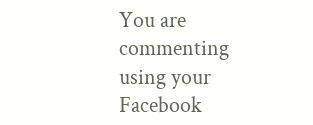You are commenting using your Facebook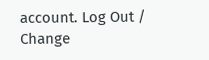account. Log Out /  Change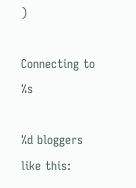)

Connecting to %s

%d bloggers like this: